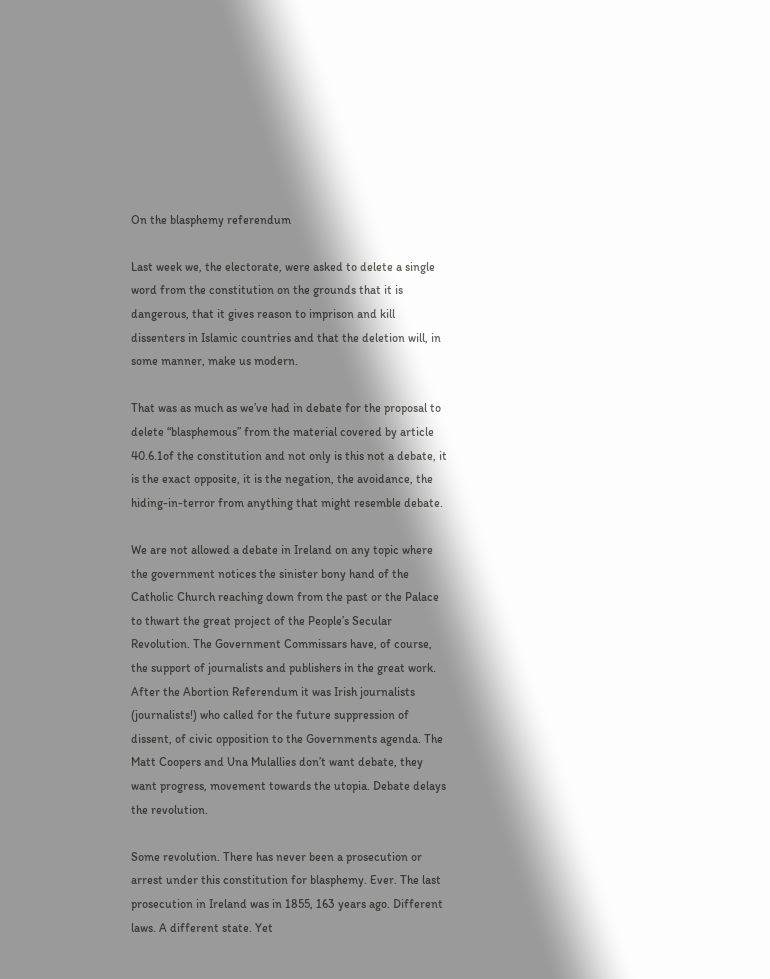On the blasphemy referendum

Last week we, the electorate, were asked to delete a single word from the constitution on the grounds that it is dangerous, that it gives reason to imprison and kill dissenters in Islamic countries and that the deletion will, in some manner, make us modern.

That was as much as we’ve had in debate for the proposal to delete “blasphemous” from the material covered by article 40.6.1of the constitution and not only is this not a debate, it is the exact opposite, it is the negation, the avoidance, the hiding-in-terror from anything that might resemble debate.

We are not allowed a debate in Ireland on any topic where the government notices the sinister bony hand of the Catholic Church reaching down from the past or the Palace to thwart the great project of the People’s Secular Revolution. The Government Commissars have, of course, the support of journalists and publishers in the great work. After the Abortion Referendum it was Irish journalists (journalists!) who called for the future suppression of dissent, of civic opposition to the Governments agenda. The Matt Coopers and Una Mulallies don’t want debate, they want progress, movement towards the utopia. Debate delays the revolution.

Some revolution. There has never been a prosecution or arrest under this constitution for blasphemy. Ever. The last prosecution in Ireland was in 1855, 163 years ago. Different laws. A different state. Yet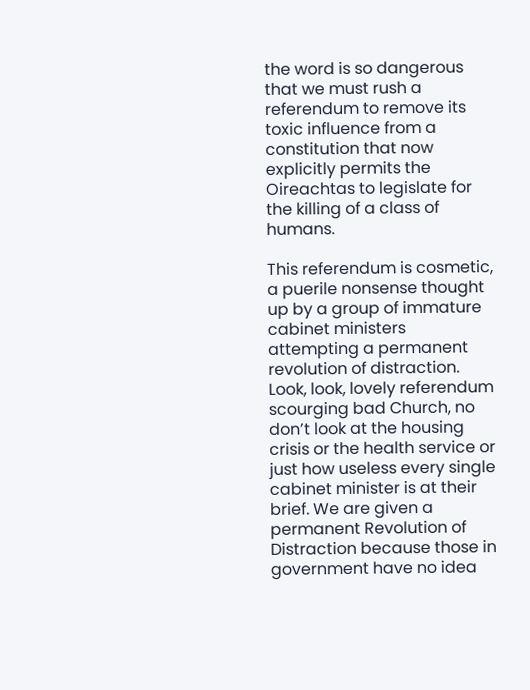the word is so dangerous that we must rush a referendum to remove its toxic influence from a constitution that now explicitly permits the Oireachtas to legislate for the killing of a class of humans.

This referendum is cosmetic, a puerile nonsense thought up by a group of immature cabinet ministers attempting a permanent revolution of distraction. Look, look, lovely referendum scourging bad Church, no don’t look at the housing crisis or the health service or just how useless every single cabinet minister is at their brief. We are given a permanent Revolution of Distraction because those in government have no idea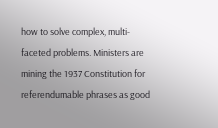how to solve complex, multi-faceted problems. Ministers are mining the 1937 Constitution for referendumable phrases as good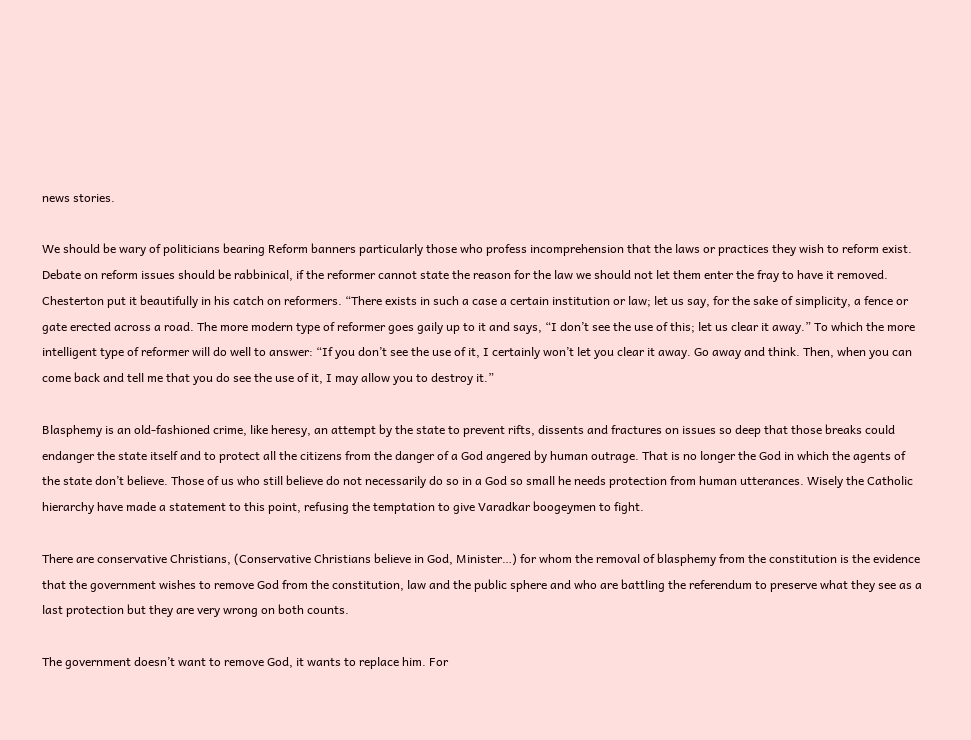news stories.

We should be wary of politicians bearing Reform banners particularly those who profess incomprehension that the laws or practices they wish to reform exist. Debate on reform issues should be rabbinical, if the reformer cannot state the reason for the law we should not let them enter the fray to have it removed.  Chesterton put it beautifully in his catch on reformers. “There exists in such a case a certain institution or law; let us say, for the sake of simplicity, a fence or gate erected across a road. The more modern type of reformer goes gaily up to it and says, “I don’t see the use of this; let us clear it away.” To which the more intelligent type of reformer will do well to answer: “If you don’t see the use of it, I certainly won’t let you clear it away. Go away and think. Then, when you can come back and tell me that you do see the use of it, I may allow you to destroy it.”

Blasphemy is an old-fashioned crime, like heresy, an attempt by the state to prevent rifts, dissents and fractures on issues so deep that those breaks could endanger the state itself and to protect all the citizens from the danger of a God angered by human outrage. That is no longer the God in which the agents of the state don’t believe. Those of us who still believe do not necessarily do so in a God so small he needs protection from human utterances. Wisely the Catholic hierarchy have made a statement to this point, refusing the temptation to give Varadkar boogeymen to fight.

There are conservative Christians, (Conservative Christians believe in God, Minister…) for whom the removal of blasphemy from the constitution is the evidence that the government wishes to remove God from the constitution, law and the public sphere and who are battling the referendum to preserve what they see as a last protection but they are very wrong on both counts.

The government doesn’t want to remove God, it wants to replace him. For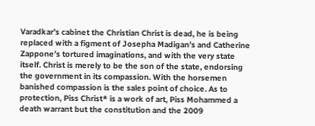Varadkar’s cabinet the Christian Christ is dead, he is being replaced with a figment of Josepha Madigan’s and Catherine Zappone’s tortured imaginations, and with the very state itself. Christ is merely to be the son of the state, endorsing the government in its compassion. With the horsemen banished compassion is the sales point of choice. As to protection, Piss Christ* is a work of art, Piss Mohammed a death warrant but the constitution and the 2009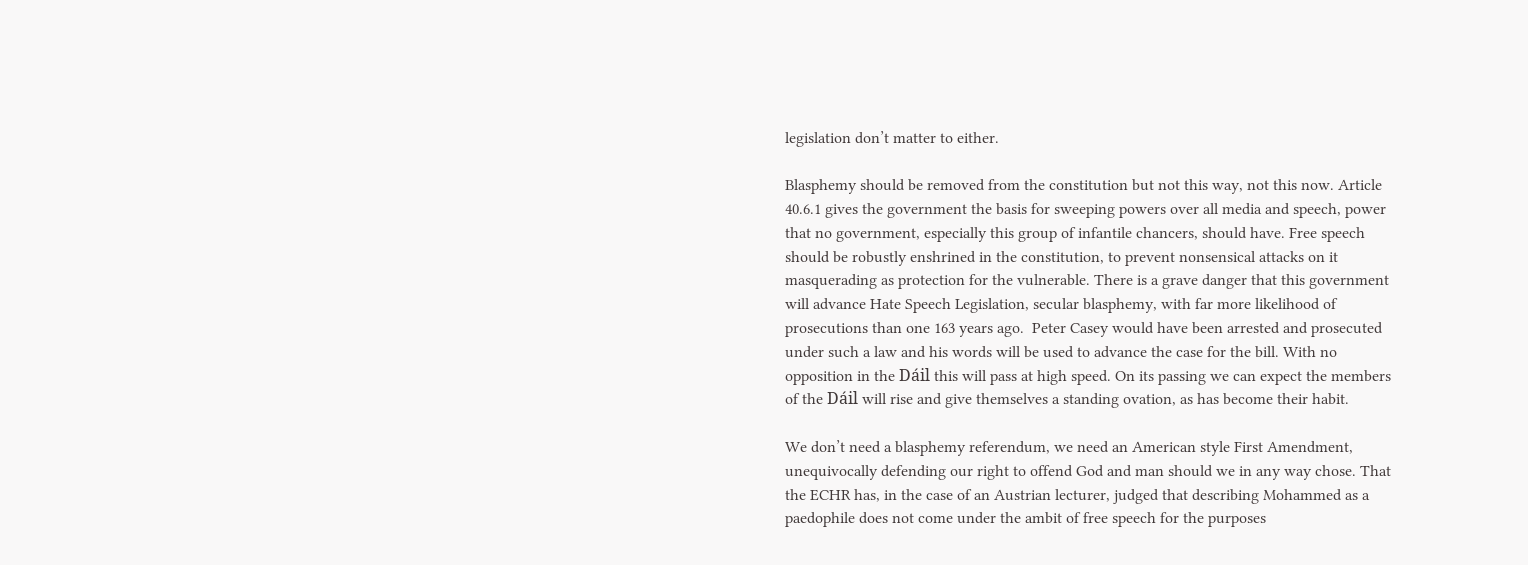legislation don’t matter to either.

Blasphemy should be removed from the constitution but not this way, not this now. Article 40.6.1 gives the government the basis for sweeping powers over all media and speech, power that no government, especially this group of infantile chancers, should have. Free speech should be robustly enshrined in the constitution, to prevent nonsensical attacks on it masquerading as protection for the vulnerable. There is a grave danger that this government will advance Hate Speech Legislation, secular blasphemy, with far more likelihood of prosecutions than one 163 years ago.  Peter Casey would have been arrested and prosecuted under such a law and his words will be used to advance the case for the bill. With no opposition in the Dáil this will pass at high speed. On its passing we can expect the members of the Dáil will rise and give themselves a standing ovation, as has become their habit.

We don’t need a blasphemy referendum, we need an American style First Amendment, unequivocally defending our right to offend God and man should we in any way chose. That the ECHR has, in the case of an Austrian lecturer, judged that describing Mohammed as a paedophile does not come under the ambit of free speech for the purposes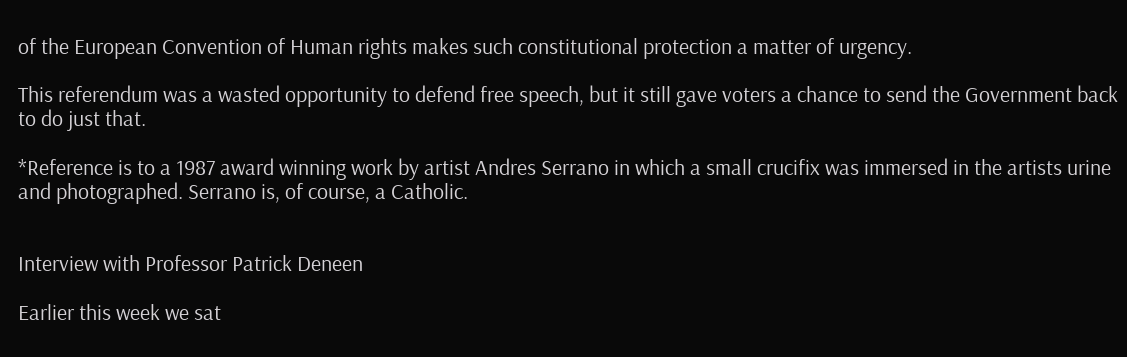of the European Convention of Human rights makes such constitutional protection a matter of urgency.

This referendum was a wasted opportunity to defend free speech, but it still gave voters a chance to send the Government back to do just that.

*Reference is to a 1987 award winning work by artist Andres Serrano in which a small crucifix was immersed in the artists urine and photographed. Serrano is, of course, a Catholic.


Interview with Professor Patrick Deneen

Earlier this week we sat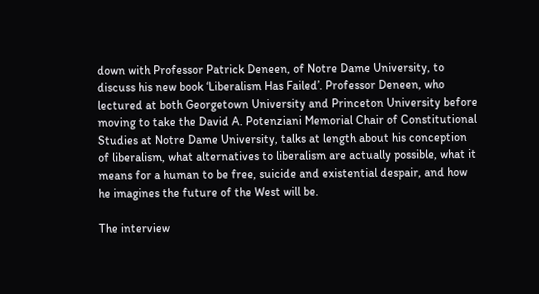down with Professor Patrick Deneen, of Notre Dame University, to discuss his new book ‘Liberalism Has Failed’. Professor Deneen, who lectured at both Georgetown University and Princeton University before moving to take the David A. Potenziani Memorial Chair of Constitutional Studies at Notre Dame University, talks at length about his conception of liberalism, what alternatives to liberalism are actually possible, what it means for a human to be free, suicide and existential despair, and how he imagines the future of the West will be.

The interview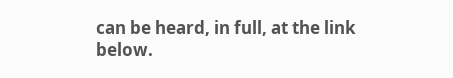can be heard, in full, at the link below.